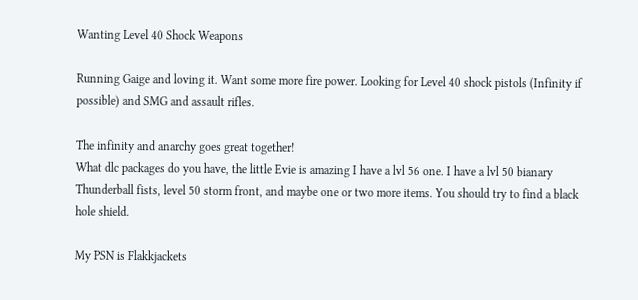Wanting Level 40 Shock Weapons

Running Gaige and loving it. Want some more fire power. Looking for Level 40 shock pistols (Infinity if possible) and SMG and assault rifles.

The infinity and anarchy goes great together!
What dlc packages do you have, the little Evie is amazing I have a lvl 56 one. I have a lvl 50 bianary Thunderball fists, level 50 storm front, and maybe one or two more items. You should try to find a black hole shield.

My PSN is Flakkjackets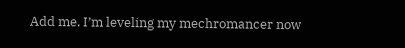Add me. I’m leveling my mechromancer now